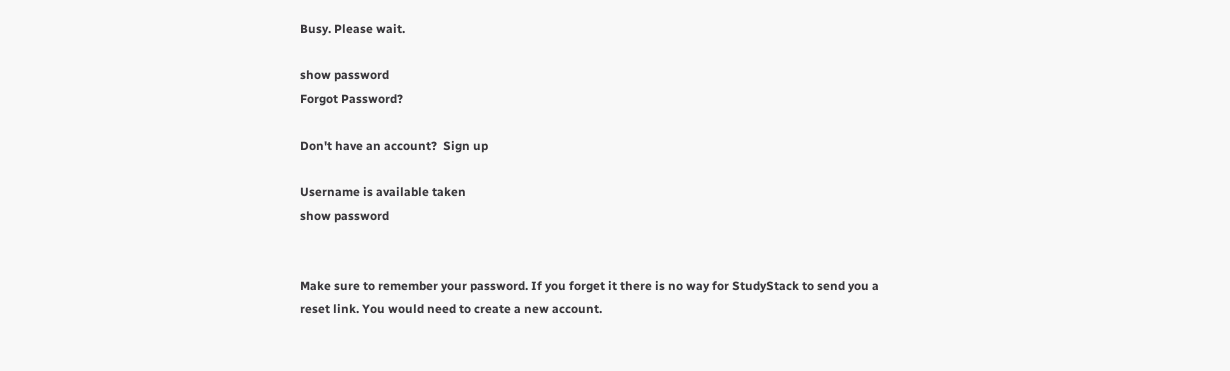Busy. Please wait.

show password
Forgot Password?

Don't have an account?  Sign up

Username is available taken
show password


Make sure to remember your password. If you forget it there is no way for StudyStack to send you a reset link. You would need to create a new account.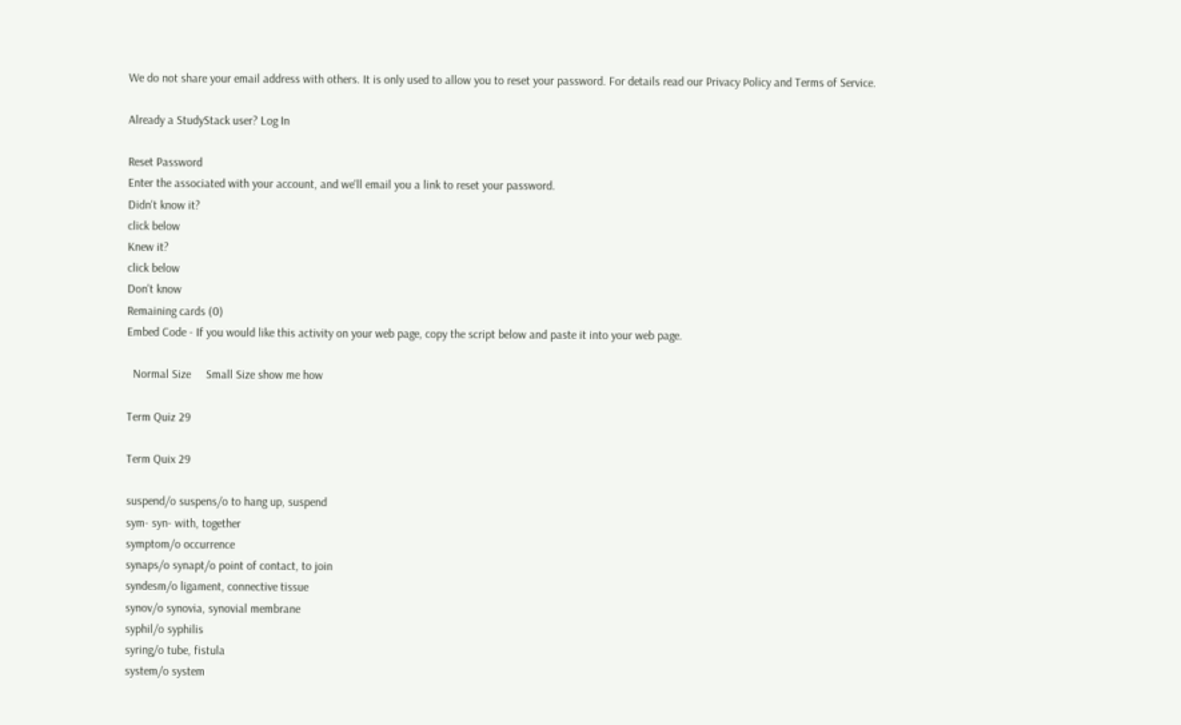We do not share your email address with others. It is only used to allow you to reset your password. For details read our Privacy Policy and Terms of Service.

Already a StudyStack user? Log In

Reset Password
Enter the associated with your account, and we'll email you a link to reset your password.
Didn't know it?
click below
Knew it?
click below
Don't know
Remaining cards (0)
Embed Code - If you would like this activity on your web page, copy the script below and paste it into your web page.

  Normal Size     Small Size show me how

Term Quiz 29

Term Quix 29

suspend/o suspens/o to hang up, suspend
sym- syn- with, together
symptom/o occurrence
synaps/o synapt/o point of contact, to join
syndesm/o ligament, connective tissue
synov/o synovia, synovial membrane
syphil/o syphilis
syring/o tube, fistula
system/o system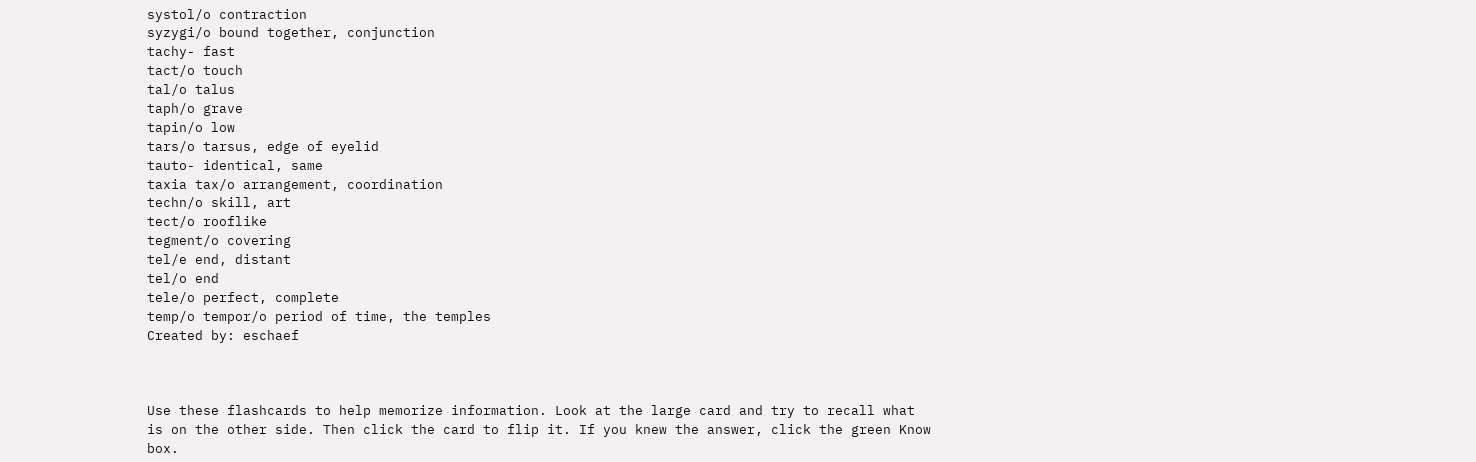systol/o contraction
syzygi/o bound together, conjunction
tachy- fast
tact/o touch
tal/o talus
taph/o grave
tapin/o low
tars/o tarsus, edge of eyelid
tauto- identical, same
taxia tax/o arrangement, coordination
techn/o skill, art
tect/o rooflike
tegment/o covering
tel/e end, distant
tel/o end
tele/o perfect, complete
temp/o tempor/o period of time, the temples
Created by: eschaef



Use these flashcards to help memorize information. Look at the large card and try to recall what is on the other side. Then click the card to flip it. If you knew the answer, click the green Know box.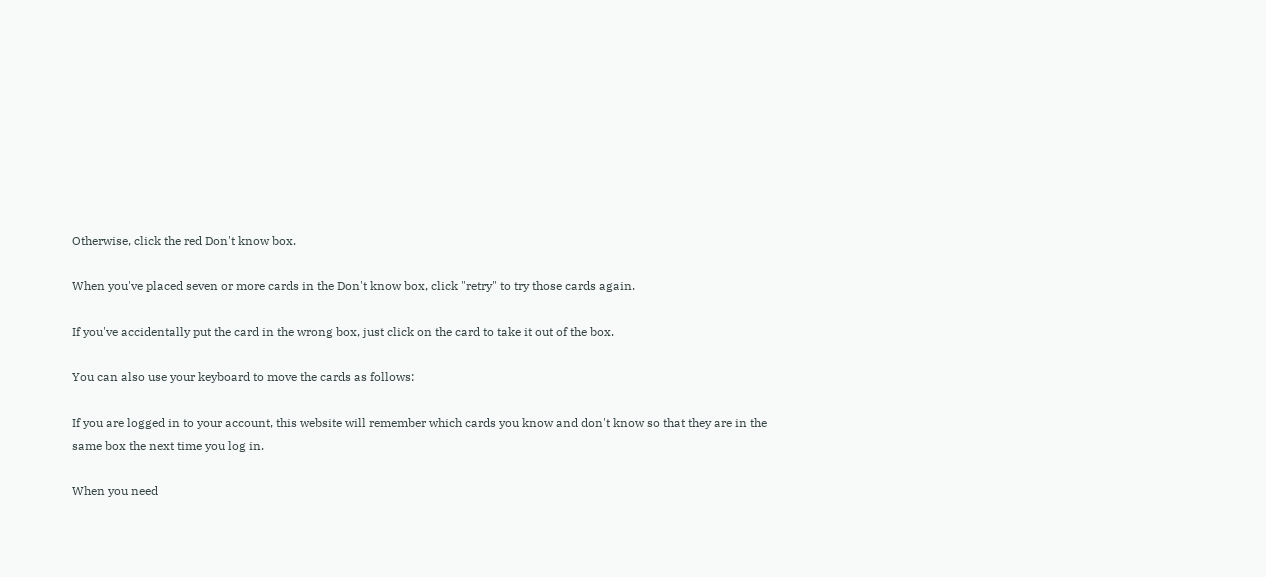Otherwise, click the red Don't know box.

When you've placed seven or more cards in the Don't know box, click "retry" to try those cards again.

If you've accidentally put the card in the wrong box, just click on the card to take it out of the box.

You can also use your keyboard to move the cards as follows:

If you are logged in to your account, this website will remember which cards you know and don't know so that they are in the same box the next time you log in.

When you need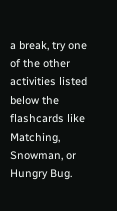a break, try one of the other activities listed below the flashcards like Matching, Snowman, or Hungry Bug.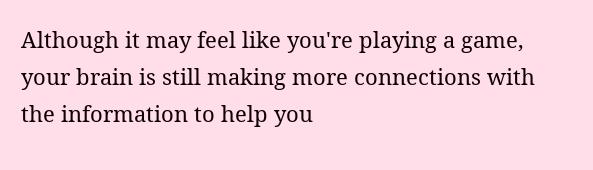Although it may feel like you're playing a game, your brain is still making more connections with the information to help you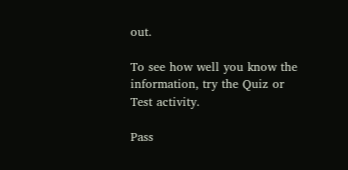out.

To see how well you know the information, try the Quiz or Test activity.

Pass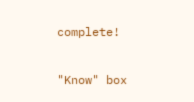complete!

"Know" box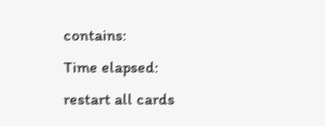contains:
Time elapsed:
restart all cards